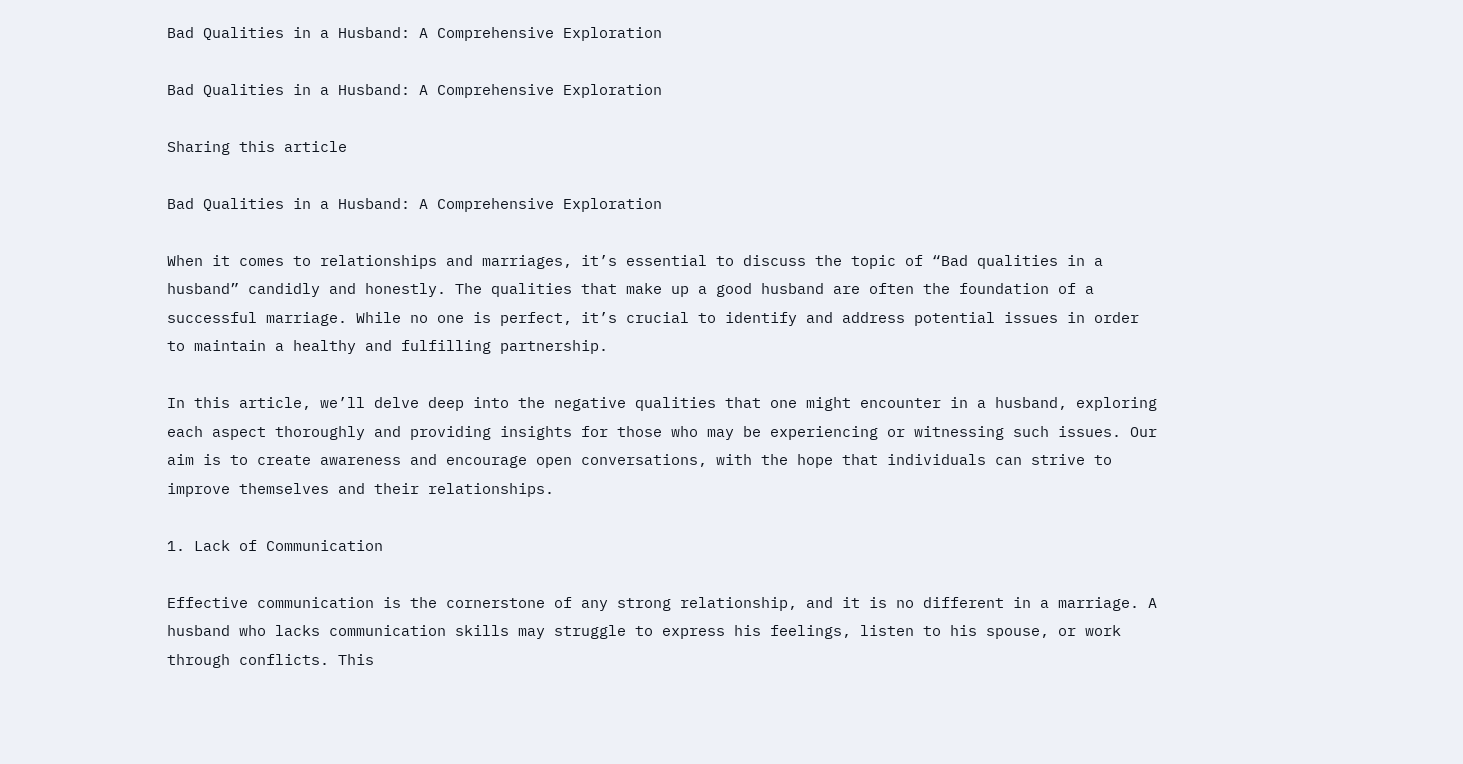Bad Qualities in a Husband: A Comprehensive Exploration

Bad Qualities in a Husband: A Comprehensive Exploration

Sharing this article

Bad Qualities in a Husband: A Comprehensive Exploration

When it comes to relationships and marriages, it’s essential to discuss the topic of “Bad qualities in a husband” candidly and honestly. The qualities that make up a good husband are often the foundation of a successful marriage. While no one is perfect, it’s crucial to identify and address potential issues in order to maintain a healthy and fulfilling partnership.

In this article, we’ll delve deep into the negative qualities that one might encounter in a husband, exploring each aspect thoroughly and providing insights for those who may be experiencing or witnessing such issues. Our aim is to create awareness and encourage open conversations, with the hope that individuals can strive to improve themselves and their relationships.

1. Lack of Communication

Effective communication is the cornerstone of any strong relationship, and it is no different in a marriage. A husband who lacks communication skills may struggle to express his feelings, listen to his spouse, or work through conflicts. This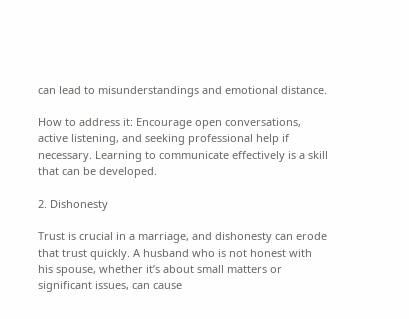can lead to misunderstandings and emotional distance.

How to address it: Encourage open conversations, active listening, and seeking professional help if necessary. Learning to communicate effectively is a skill that can be developed.

2. Dishonesty

Trust is crucial in a marriage, and dishonesty can erode that trust quickly. A husband who is not honest with his spouse, whether it’s about small matters or significant issues, can cause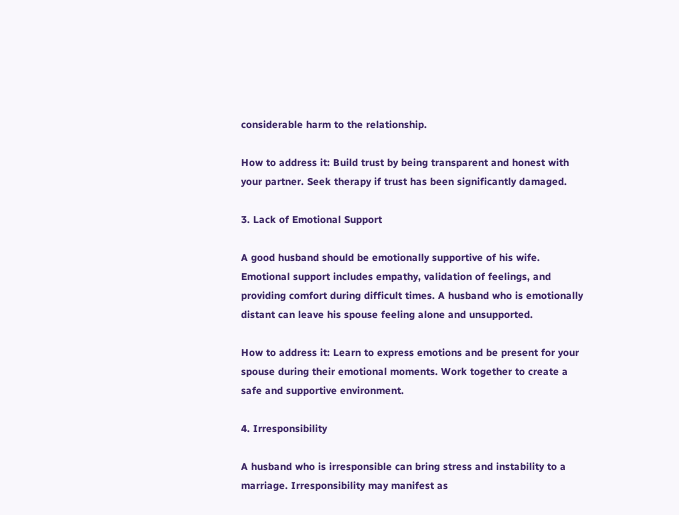considerable harm to the relationship.

How to address it: Build trust by being transparent and honest with your partner. Seek therapy if trust has been significantly damaged.

3. Lack of Emotional Support

A good husband should be emotionally supportive of his wife. Emotional support includes empathy, validation of feelings, and providing comfort during difficult times. A husband who is emotionally distant can leave his spouse feeling alone and unsupported.

How to address it: Learn to express emotions and be present for your spouse during their emotional moments. Work together to create a safe and supportive environment.

4. Irresponsibility

A husband who is irresponsible can bring stress and instability to a marriage. Irresponsibility may manifest as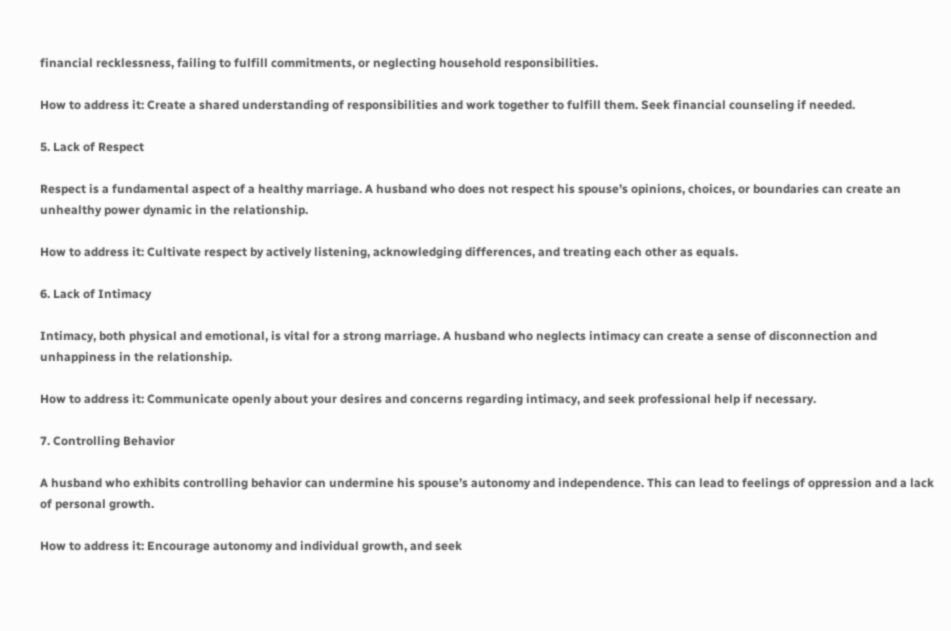financial recklessness, failing to fulfill commitments, or neglecting household responsibilities.

How to address it: Create a shared understanding of responsibilities and work together to fulfill them. Seek financial counseling if needed.

5. Lack of Respect

Respect is a fundamental aspect of a healthy marriage. A husband who does not respect his spouse’s opinions, choices, or boundaries can create an unhealthy power dynamic in the relationship.

How to address it: Cultivate respect by actively listening, acknowledging differences, and treating each other as equals.

6. Lack of Intimacy

Intimacy, both physical and emotional, is vital for a strong marriage. A husband who neglects intimacy can create a sense of disconnection and unhappiness in the relationship.

How to address it: Communicate openly about your desires and concerns regarding intimacy, and seek professional help if necessary.

7. Controlling Behavior

A husband who exhibits controlling behavior can undermine his spouse’s autonomy and independence. This can lead to feelings of oppression and a lack of personal growth.

How to address it: Encourage autonomy and individual growth, and seek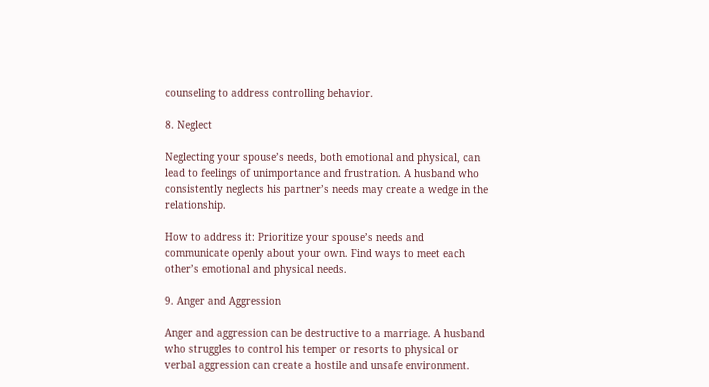counseling to address controlling behavior.

8. Neglect

Neglecting your spouse’s needs, both emotional and physical, can lead to feelings of unimportance and frustration. A husband who consistently neglects his partner’s needs may create a wedge in the relationship.

How to address it: Prioritize your spouse’s needs and communicate openly about your own. Find ways to meet each other’s emotional and physical needs.

9. Anger and Aggression

Anger and aggression can be destructive to a marriage. A husband who struggles to control his temper or resorts to physical or verbal aggression can create a hostile and unsafe environment.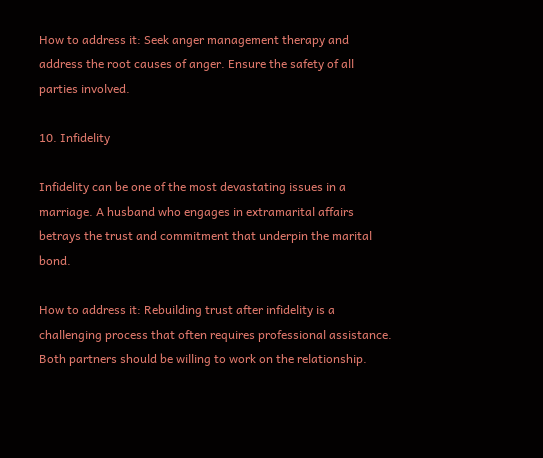How to address it: Seek anger management therapy and address the root causes of anger. Ensure the safety of all parties involved.

10. Infidelity

Infidelity can be one of the most devastating issues in a marriage. A husband who engages in extramarital affairs betrays the trust and commitment that underpin the marital bond.

How to address it: Rebuilding trust after infidelity is a challenging process that often requires professional assistance. Both partners should be willing to work on the relationship.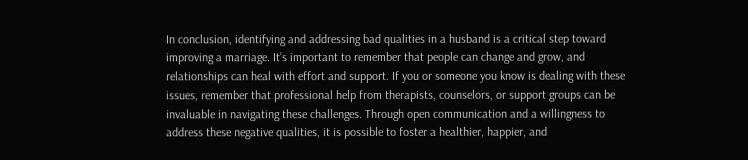In conclusion, identifying and addressing bad qualities in a husband is a critical step toward improving a marriage. It’s important to remember that people can change and grow, and relationships can heal with effort and support. If you or someone you know is dealing with these issues, remember that professional help from therapists, counselors, or support groups can be invaluable in navigating these challenges. Through open communication and a willingness to address these negative qualities, it is possible to foster a healthier, happier, and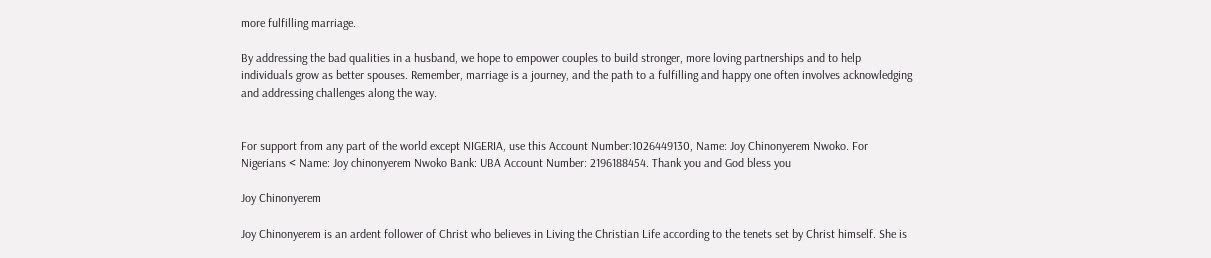more fulfilling marriage.

By addressing the bad qualities in a husband, we hope to empower couples to build stronger, more loving partnerships and to help individuals grow as better spouses. Remember, marriage is a journey, and the path to a fulfilling and happy one often involves acknowledging and addressing challenges along the way.


For support from any part of the world except NIGERIA, use this Account Number:1026449130, Name: Joy Chinonyerem Nwoko. For Nigerians < Name: Joy chinonyerem Nwoko Bank: UBA Account Number: 2196188454. Thank you and God bless you

Joy Chinonyerem

Joy Chinonyerem is an ardent follower of Christ who believes in Living the Christian Life according to the tenets set by Christ himself. She is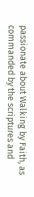passionate about Walking by Faith, as commanded by the scriptures and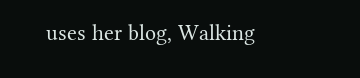uses her blog, Walking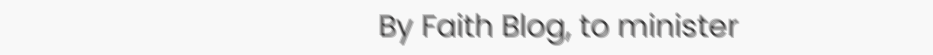By Faith Blog, to minister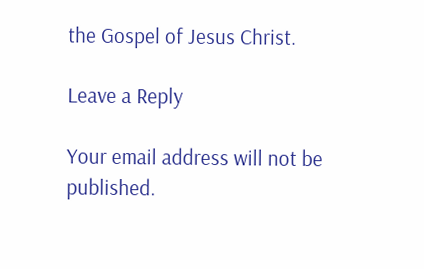the Gospel of Jesus Christ.

Leave a Reply

Your email address will not be published.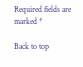Required fields are marked *

Back to top